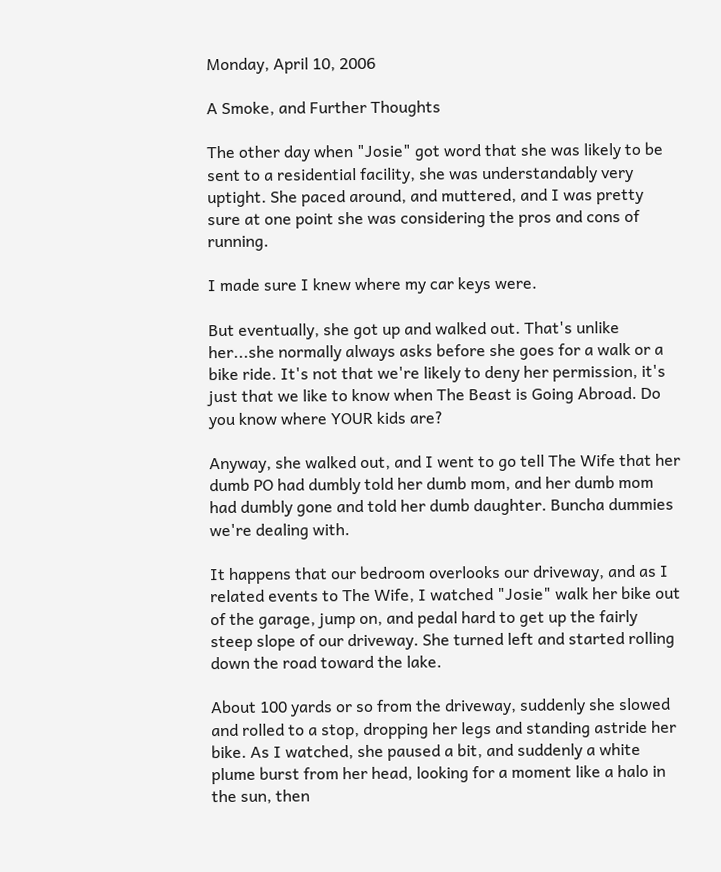Monday, April 10, 2006

A Smoke, and Further Thoughts

The other day when "Josie" got word that she was likely to be sent to a residential facility, she was understandably very uptight. She paced around, and muttered, and I was pretty sure at one point she was considering the pros and cons of running.

I made sure I knew where my car keys were.

But eventually, she got up and walked out. That's unlike her...she normally always asks before she goes for a walk or a bike ride. It's not that we're likely to deny her permission, it's just that we like to know when The Beast is Going Abroad. Do you know where YOUR kids are?

Anyway, she walked out, and I went to go tell The Wife that her dumb PO had dumbly told her dumb mom, and her dumb mom had dumbly gone and told her dumb daughter. Buncha dummies we're dealing with.

It happens that our bedroom overlooks our driveway, and as I related events to The Wife, I watched "Josie" walk her bike out of the garage, jump on, and pedal hard to get up the fairly steep slope of our driveway. She turned left and started rolling down the road toward the lake.

About 100 yards or so from the driveway, suddenly she slowed and rolled to a stop, dropping her legs and standing astride her bike. As I watched, she paused a bit, and suddenly a white plume burst from her head, looking for a moment like a halo in the sun, then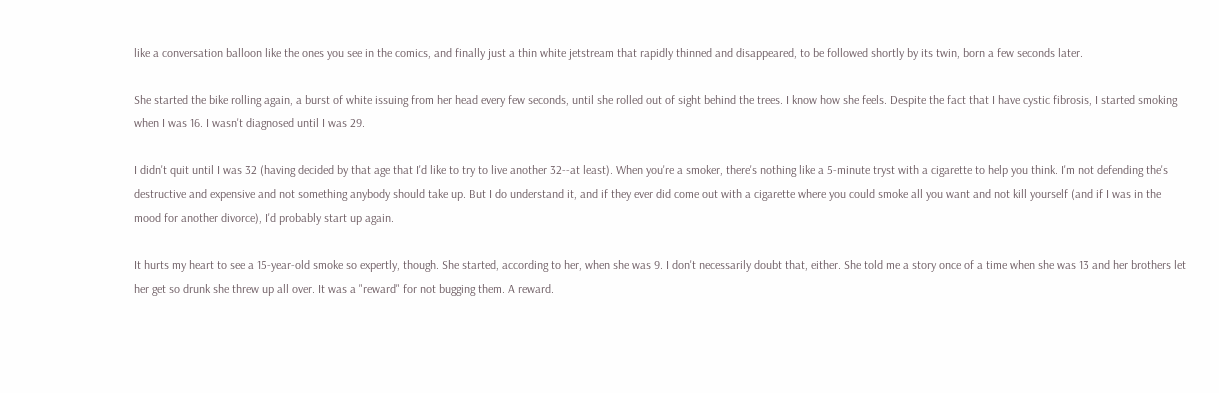like a conversation balloon like the ones you see in the comics, and finally just a thin white jetstream that rapidly thinned and disappeared, to be followed shortly by its twin, born a few seconds later.

She started the bike rolling again, a burst of white issuing from her head every few seconds, until she rolled out of sight behind the trees. I know how she feels. Despite the fact that I have cystic fibrosis, I started smoking when I was 16. I wasn't diagnosed until I was 29.

I didn't quit until I was 32 (having decided by that age that I'd like to try to live another 32--at least). When you're a smoker, there's nothing like a 5-minute tryst with a cigarette to help you think. I'm not defending the's destructive and expensive and not something anybody should take up. But I do understand it, and if they ever did come out with a cigarette where you could smoke all you want and not kill yourself (and if I was in the mood for another divorce), I'd probably start up again.

It hurts my heart to see a 15-year-old smoke so expertly, though. She started, according to her, when she was 9. I don't necessarily doubt that, either. She told me a story once of a time when she was 13 and her brothers let her get so drunk she threw up all over. It was a "reward" for not bugging them. A reward.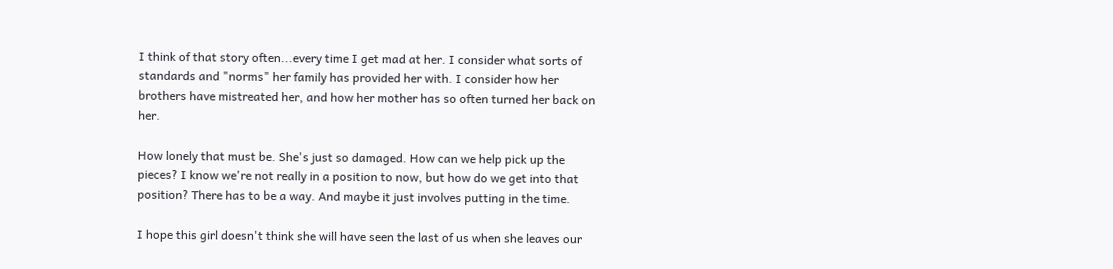I think of that story often...every time I get mad at her. I consider what sorts of standards and "norms" her family has provided her with. I consider how her brothers have mistreated her, and how her mother has so often turned her back on her.

How lonely that must be. She's just so damaged. How can we help pick up the pieces? I know we're not really in a position to now, but how do we get into that position? There has to be a way. And maybe it just involves putting in the time.

I hope this girl doesn't think she will have seen the last of us when she leaves our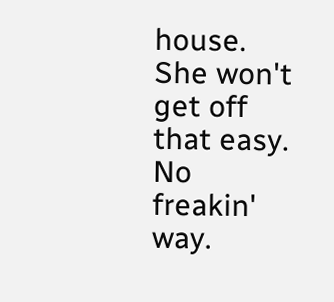house. She won't get off that easy. No freakin' way.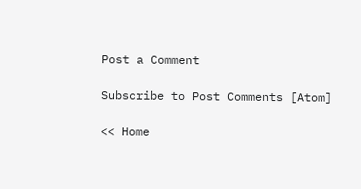Post a Comment

Subscribe to Post Comments [Atom]

<< Home